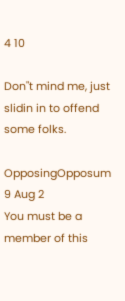4 10

Don"t mind me, just slidin in to offend some folks.

OpposingOpposum 9 Aug 2
You must be a member of this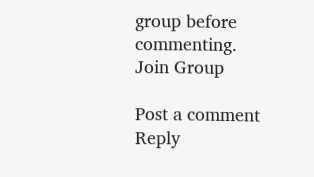group before commenting. Join Group

Post a comment Reply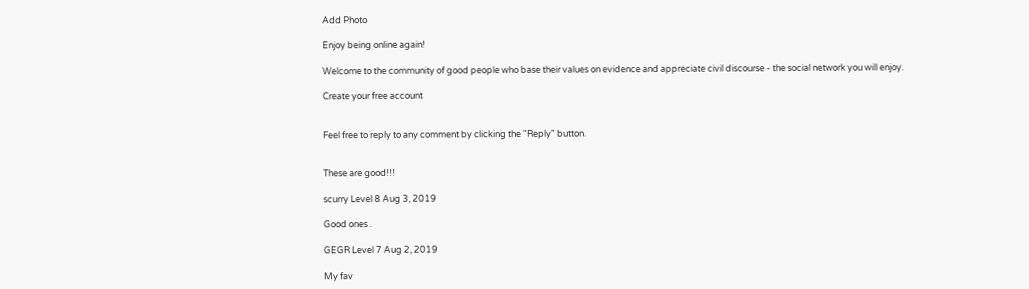Add Photo

Enjoy being online again!

Welcome to the community of good people who base their values on evidence and appreciate civil discourse - the social network you will enjoy.

Create your free account


Feel free to reply to any comment by clicking the "Reply" button.


These are good!!!

scurry Level 8 Aug 3, 2019

Good ones .

GEGR Level 7 Aug 2, 2019

My fav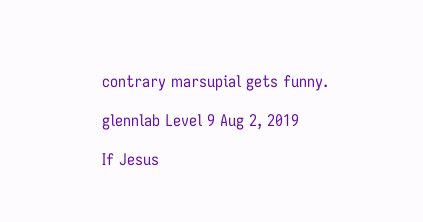contrary marsupial gets funny.

glennlab Level 9 Aug 2, 2019

If Jesus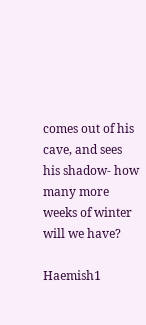comes out of his cave, and sees his shadow- how many more weeks of winter will we have?

Haemish1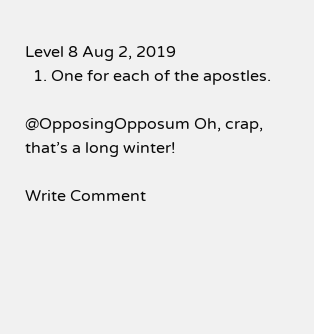Level 8 Aug 2, 2019
  1. One for each of the apostles.

@OpposingOpposum Oh, crap, that’s a long winter!

Write Comment